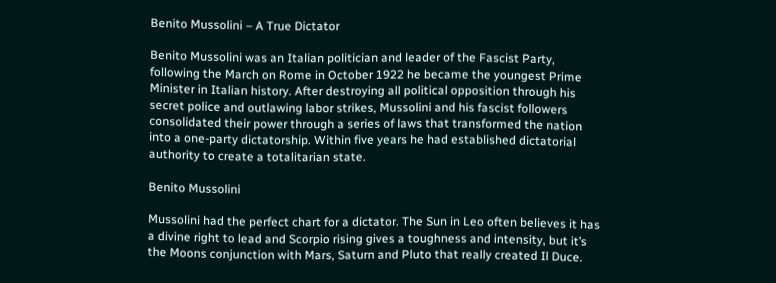Benito Mussolini – A True Dictator

Benito Mussolini was an Italian politician and leader of the Fascist Party, following the March on Rome in October 1922 he became the youngest Prime Minister in Italian history. After destroying all political opposition through his secret police and outlawing labor strikes, Mussolini and his fascist followers consolidated their power through a series of laws that transformed the nation into a one-party dictatorship. Within five years he had established dictatorial authority to create a totalitarian state.

Benito Mussolini

Mussolini had the perfect chart for a dictator. The Sun in Leo often believes it has a divine right to lead and Scorpio rising gives a toughness and intensity, but it’s the Moons conjunction with Mars, Saturn and Pluto that really created Il Duce.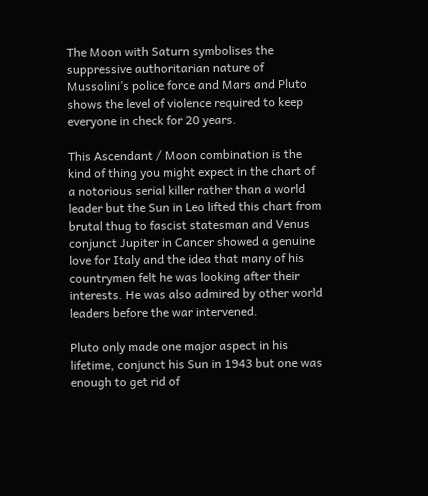The Moon with Saturn symbolises the suppressive authoritarian nature of Mussolini’s police force and Mars and Pluto shows the level of violence required to keep everyone in check for 20 years.

This Ascendant / Moon combination is the kind of thing you might expect in the chart of a notorious serial killer rather than a world leader but the Sun in Leo lifted this chart from brutal thug to fascist statesman and Venus conjunct Jupiter in Cancer showed a genuine love for Italy and the idea that many of his countrymen felt he was looking after their interests. He was also admired by other world leaders before the war intervened.

Pluto only made one major aspect in his lifetime, conjunct his Sun in 1943 but one was enough to get rid of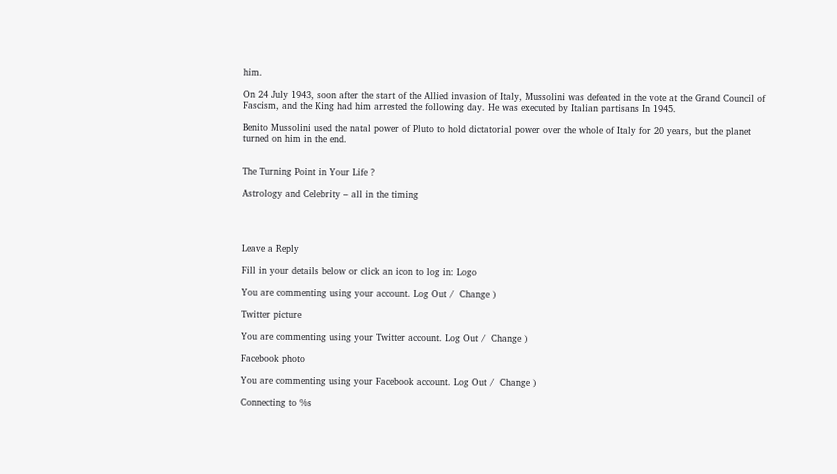him.

On 24 July 1943, soon after the start of the Allied invasion of Italy, Mussolini was defeated in the vote at the Grand Council of Fascism, and the King had him arrested the following day. He was executed by Italian partisans In 1945.

Benito Mussolini used the natal power of Pluto to hold dictatorial power over the whole of Italy for 20 years, but the planet turned on him in the end.


The Turning Point in Your Life ?

Astrology and Celebrity – all in the timing




Leave a Reply

Fill in your details below or click an icon to log in: Logo

You are commenting using your account. Log Out /  Change )

Twitter picture

You are commenting using your Twitter account. Log Out /  Change )

Facebook photo

You are commenting using your Facebook account. Log Out /  Change )

Connecting to %s